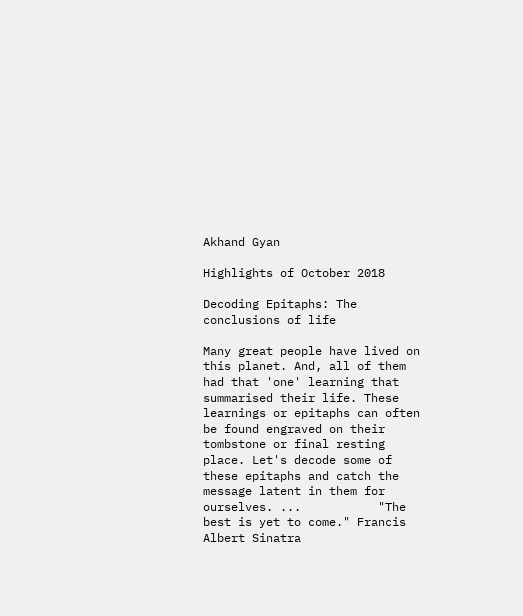Akhand Gyan

Highlights of October 2018

Decoding Epitaphs: The conclusions of life

Many great people have lived on this planet. And, all of them had that 'one' learning that summarised their life. These learnings or epitaphs can often be found engraved on their tombstone or final resting place. Let's decode some of these epitaphs and catch the message latent in them for ourselves. ...           "The best is yet to come." Francis Albert Sinatra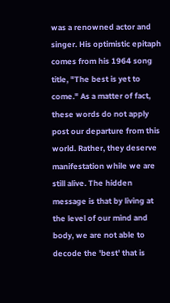was a renowned actor and singer. His optimistic epitaph comes from his 1964 song title, "The best is yet to come." As a matter of fact, these words do not apply post our departure from this world. Rather, they deserve manifestation while we are still alive. The hidden message is that by living at the level of our mind and body, we are not able to decode the 'best' that is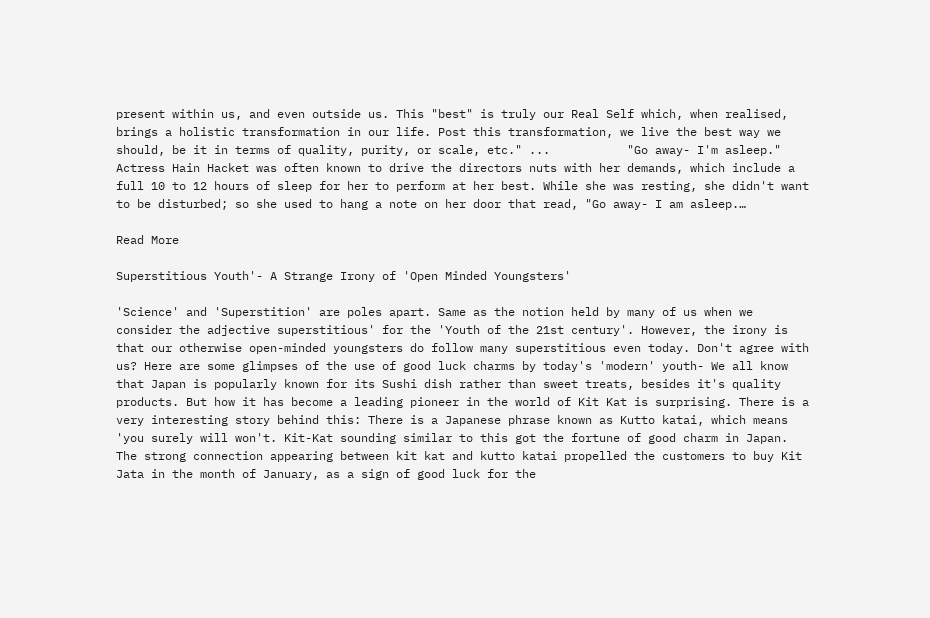present within us, and even outside us. This "best" is truly our Real Self which, when realised, brings a holistic transformation in our life. Post this transformation, we live the best way we should, be it in terms of quality, purity, or scale, etc." ...           "Go away- I'm asleep." Actress Hain Hacket was often known to drive the directors nuts with her demands, which include a full 10 to 12 hours of sleep for her to perform at her best. While she was resting, she didn't want to be disturbed; so she used to hang a note on her door that read, "Go away- I am asleep.…

Read More

Superstitious Youth'- A Strange Irony of 'Open Minded Youngsters'

'Science' and 'Superstition' are poles apart. Same as the notion held by many of us when we consider the adjective superstitious' for the 'Youth of the 21st century'. However, the irony is that our otherwise open-minded youngsters do follow many superstitious even today. Don't agree with us? Here are some glimpses of the use of good luck charms by today's 'modern' youth- We all know that Japan is popularly known for its Sushi dish rather than sweet treats, besides it's quality products. But how it has become a leading pioneer in the world of Kit Kat is surprising. There is a very interesting story behind this: There is a Japanese phrase known as Kutto katai, which means 'you surely will won't. Kit-Kat sounding similar to this got the fortune of good charm in Japan. The strong connection appearing between kit kat and kutto katai propelled the customers to buy Kit Jata in the month of January, as a sign of good luck for the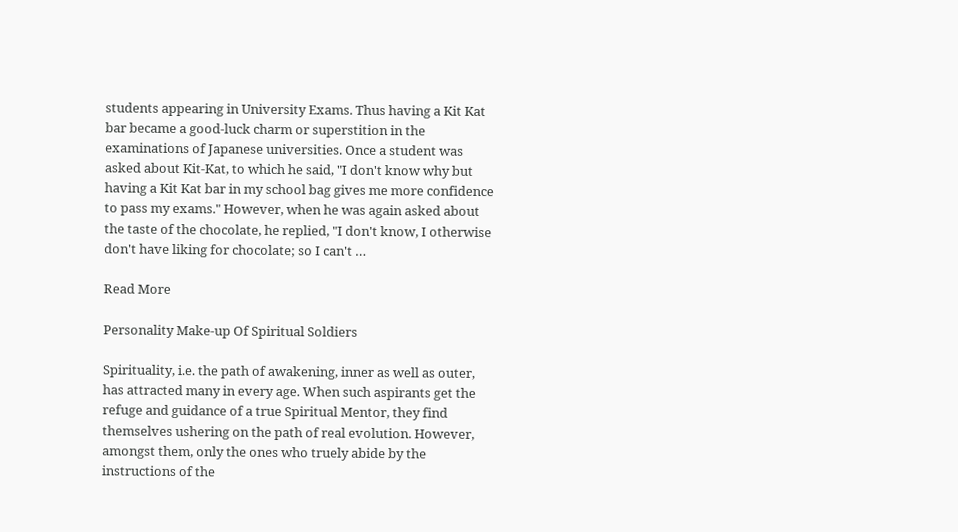students appearing in University Exams. Thus having a Kit Kat bar became a good-luck charm or superstition in the examinations of Japanese universities. Once a student was asked about Kit-Kat, to which he said, "I don't know why but having a Kit Kat bar in my school bag gives me more confidence to pass my exams." However, when he was again asked about the taste of the chocolate, he replied, "I don't know, I otherwise don't have liking for chocolate; so I can't …

Read More

Personality Make-up Of Spiritual Soldiers

Spirituality, i.e. the path of awakening, inner as well as outer, has attracted many in every age. When such aspirants get the refuge and guidance of a true Spiritual Mentor, they find themselves ushering on the path of real evolution. However, amongst them, only the ones who truely abide by the instructions of the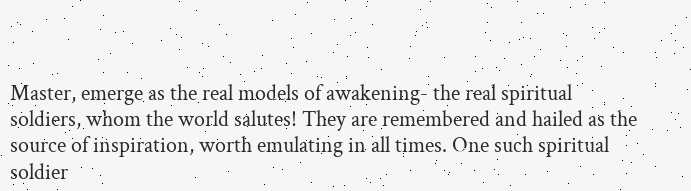Master, emerge as the real models of awakening- the real spiritual soldiers, whom the world salutes! They are remembered and hailed as the source of inspiration, worth emulating in all times. One such spiritual soldier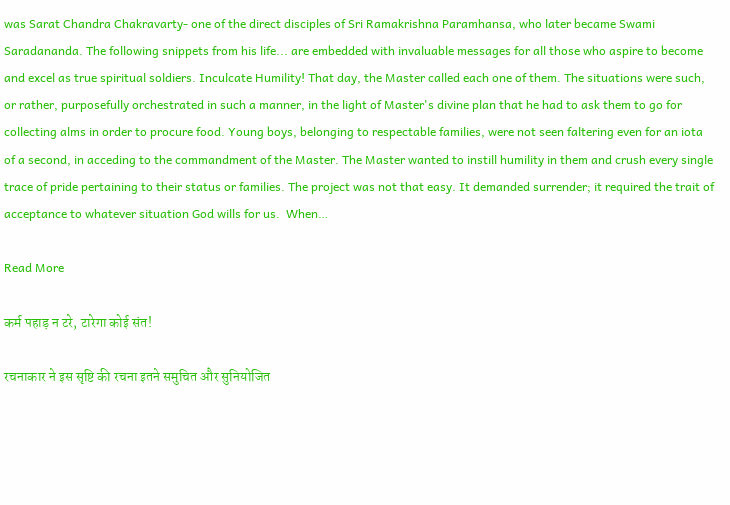was Sarat Chandra Chakravarty- one of the direct disciples of Sri Ramakrishna Paramhansa, who later became Swami Saradananda. The following snippets from his life... are embedded with invaluable messages for all those who aspire to become and excel as true spiritual soldiers. Inculcate Humility! That day, the Master called each one of them. The situations were such, or rather, purposefully orchestrated in such a manner, in the light of Master's divine plan that he had to ask them to go for collecting alms in order to procure food. Young boys, belonging to respectable families, were not seen faltering even for an iota of a second, in acceding to the commandment of the Master. The Master wanted to instill humility in them and crush every single trace of pride pertaining to their status or families. The project was not that easy. It demanded surrender; it required the trait of acceptance to whatever situation God wills for us.  When…

Read More

कर्म पहाड़ न टरे, टारेगा कोई संत!

रचनाकार ने इस सृष्टि की रचना इतने समुचित और सुनियोजित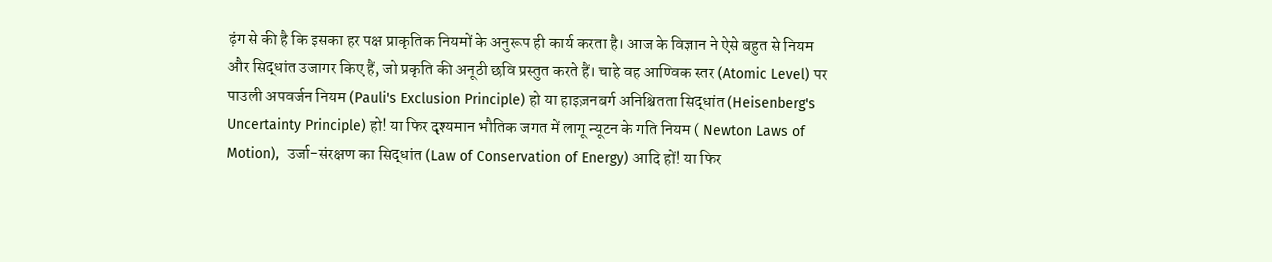ढ़ंग से की है कि इसका हर पक्ष प्राकृतिक नियमों के अनुरूप ही कार्य करता है। आज के विज्ञान ने ऐसे बहुत से नियम और सिद्धांत उजागर किए हैं, जो प्रकृति की अनूठी छवि प्रस्तुत करते हैं। चाहे वह आण्विक स्तर (Atomic Level) पर पाउली अपवर्जन नियम (Pauli's Exclusion Principle) हो या हाइज़नबर्ग अनिश्चितता सिद्धांत (Heisenberg's Uncertainty Principle) हो! या फिर दृश्यमान भौतिक जगत में लागू न्यूटन के गति नियम ( Newton Laws of Motion),  उर्जा-संरक्षण का सिद्धांत (Law of Conservation of Energy) आदि हों! या फिर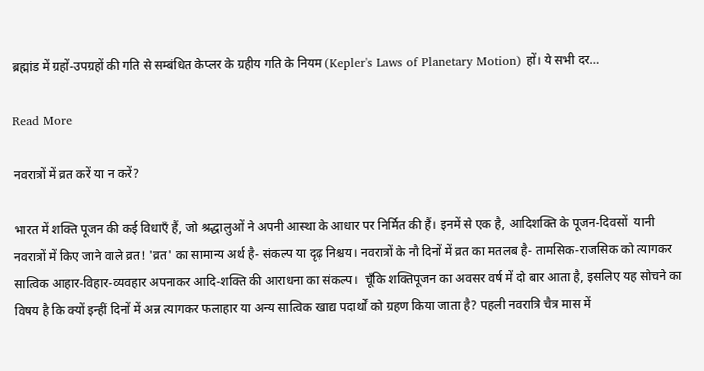ब्रह्मांड में ग्रहों-उपग्रहों की गति से सम्बंधित केप्लर के ग्रहीय गति के नियम (Kepler's Laws of Planetary Motion) हों। ये सभी दर…

Read More

नवरात्रों में व्रत करें या न करें?

भारत में शक्ति पूजन की कई विधाएँ हैं, जो श्रद्धालुओं ने अपनी आस्था के आधार पर निर्मित की हैं। इनमें से एक है, आदिशक्ति के पूजन-दिवसों  यानी नवरात्रों में किए जाने वाले व्रत! 'व्रत' का सामान्य अर्थ है- संकल्प या दृढ़ निश्चय। नवरात्रों के नौ दिनों में व्रत का मतलब है- तामसिक-राजसिक को त्यागकर सात्विक आहार-विहार-व्यवहार अपनाकर आदि-शक्ति की आराधना का संकल्प।  चूँकि शक्तिपूजन का अवसर वर्ष में दो बार आता है, इसलिए यह सोचने का विषय है कि क्यों इन्हीं दिनों में अन्न त्यागकर फलाहार या अन्य सात्विक खाद्य पदार्थों को ग्रहण किया जाता है? पहली नवरात्रि चैत्र मास में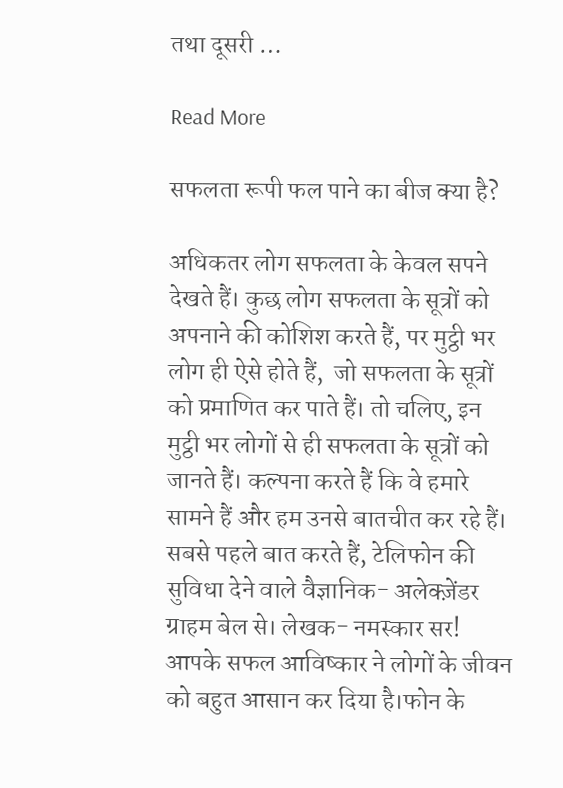तथा दूसरी …

Read More

सफलता रूपी फल पाने का बीज क्या है?

अधिकतर लोग सफलता के केवल सपने देखते हैं। कुछ लोग सफलता के सूत्रों को अपनाने की कोशिश करते हैं, पर मुट्ठी भर लोग ही ऐसे होते हैं,  जो सफलता के सूत्रों को प्रमाणित कर पाते हैं। तो चलिए, इन मुट्ठी भर लोगों से ही सफलता के सूत्रों को जानते हैं। कल्पना करते हैं कि वे हमारे सामने हैं और हम उनसे बातचीत कर रहे हैं। सबसे पहले बात करते हैं, टेलिफोन की सुविधा देने वाले वैज्ञानिक- अलेक्ज़ेंडर ग्राहम बेल से। लेखक- नमस्कार सर! आपके सफल आविष्कार ने लोगों के जीवन को बहुत आसान कर दिया है।फोन के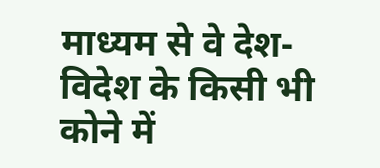माध्यम से वे देश-विदेश के किसी भी कोने में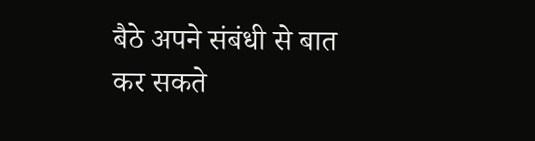बैठे अपने संबंधी से बात कर सकते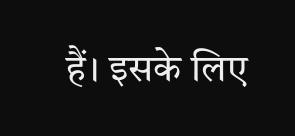हैं। इसके लिए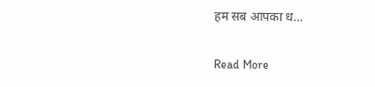हम सब आपका ध…

Read More